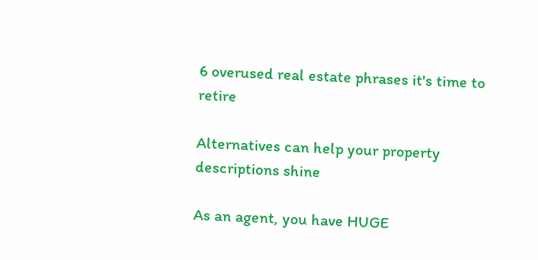6 overused real estate phrases it's time to retire

Alternatives can help your property descriptions shine

As an agent, you have HUGE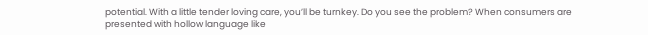potential. With a little tender loving care, you’ll be turnkey. Do you see the problem? When consumers are presented with hollow language like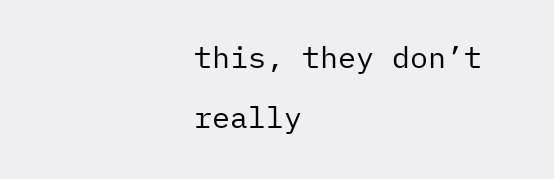this, they don’t really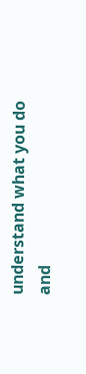understand what you do and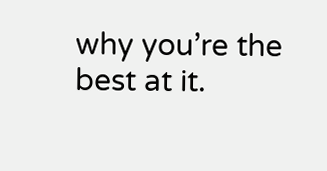why you’re the best at it.